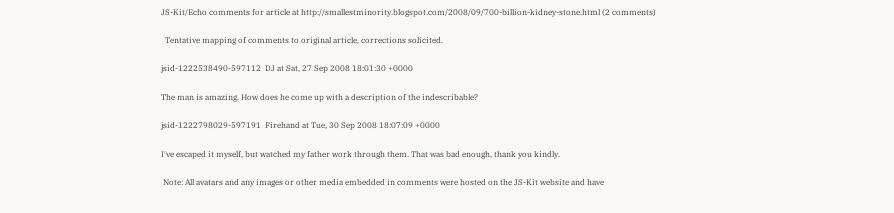JS-Kit/Echo comments for article at http://smallestminority.blogspot.com/2008/09/700-billion-kidney-stone.html (2 comments)

  Tentative mapping of comments to original article, corrections solicited.

jsid-1222538490-597112  DJ at Sat, 27 Sep 2008 18:01:30 +0000

The man is amazing. How does he come up with a description of the indescribable?

jsid-1222798029-597191  Firehand at Tue, 30 Sep 2008 18:07:09 +0000

I've escaped it myself, but watched my father work through them. That was bad enough, thank you kindly.

 Note: All avatars and any images or other media embedded in comments were hosted on the JS-Kit website and have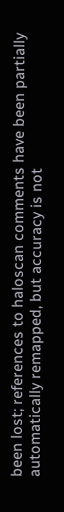been lost; references to haloscan comments have been partially automatically remapped, but accuracy is not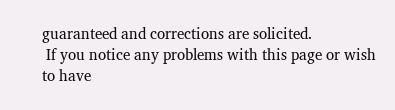guaranteed and corrections are solicited.
 If you notice any problems with this page or wish to have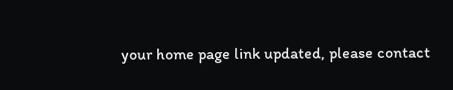your home page link updated, please contact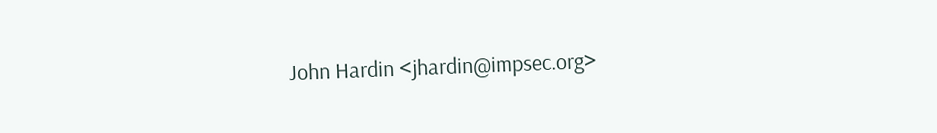John Hardin <jhardin@impsec.org>